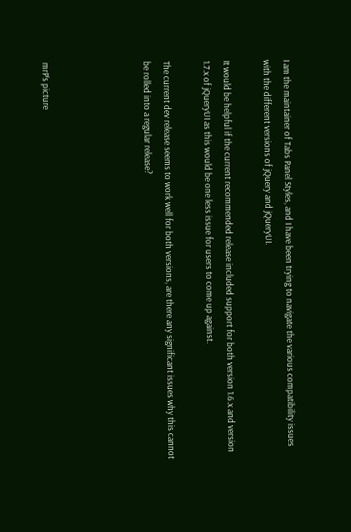I am the maintainer of Tabs Panel Styles, and I have been trying to navigate the various compatibility issues with the different versions of jQuery and jQueryUI.

It would be helpful if the current recommended release included support for both version 1.6.x and version 1.7.x of jQueryUI as this would be one less issue for users to come up against.

The current dev release seems to work well for both versions, are there any significant issues why this cannot be rolled into a regular release?




mrP’s picture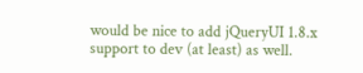would be nice to add jQueryUI 1.8.x support to dev (at least) as well.